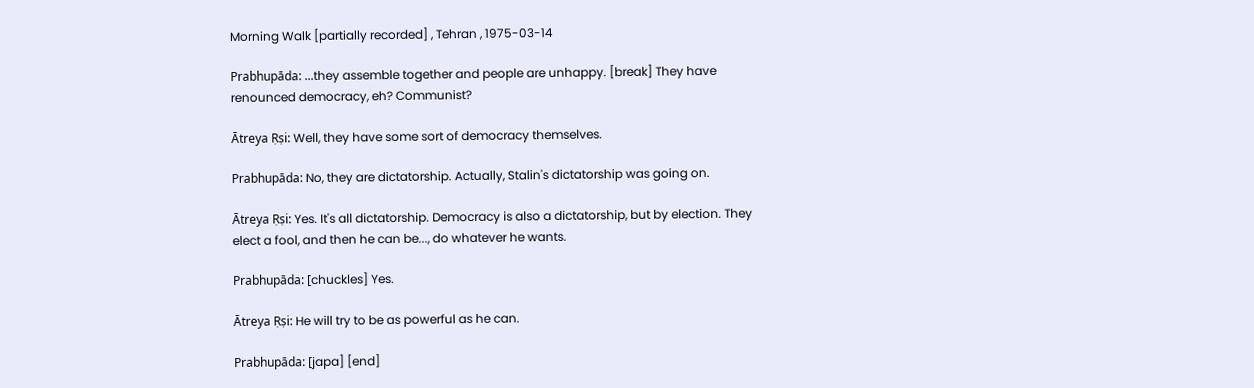Morning Walk [partially recorded] , Tehran , 1975-03-14

Prabhupāda: ...they assemble together and people are unhappy. [break] They have renounced democracy, eh? Communist?

Ātreya Ṛṣi: Well, they have some sort of democracy themselves.

Prabhupāda: No, they are dictatorship. Actually, Stalin's dictatorship was going on.

Ātreya Ṛṣi: Yes. It's all dictatorship. Democracy is also a dictatorship, but by election. They elect a fool, and then he can be..., do whatever he wants.

Prabhupāda: [chuckles] Yes.

Ātreya Ṛṣi: He will try to be as powerful as he can.

Prabhupāda: [japa] [end]